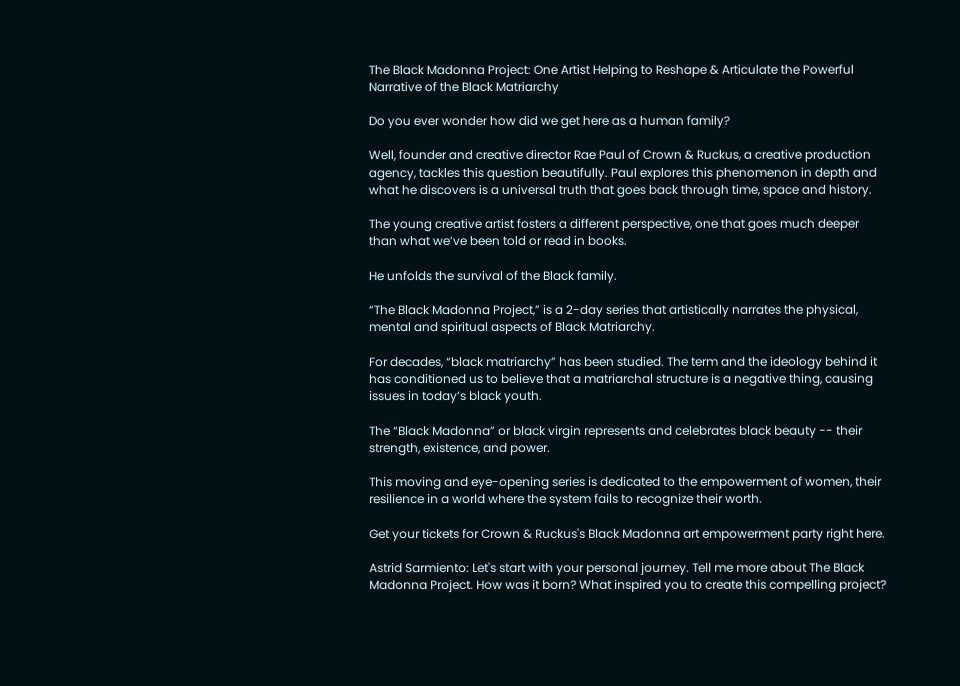The Black Madonna Project: One Artist Helping to Reshape & Articulate the Powerful Narrative of the Black Matriarchy

Do you ever wonder how did we get here as a human family?

Well, founder and creative director Rae Paul of Crown & Ruckus, a creative production agency, tackles this question beautifully. Paul explores this phenomenon in depth and what he discovers is a universal truth that goes back through time, space and history.

The young creative artist fosters a different perspective, one that goes much deeper than what we’ve been told or read in books.

He unfolds the survival of the Black family.

“The Black Madonna Project,” is a 2-day series that artistically narrates the physical, mental and spiritual aspects of Black Matriarchy.

For decades, “black matriarchy” has been studied. The term and the ideology behind it has conditioned us to believe that a matriarchal structure is a negative thing, causing issues in today’s black youth.

The “Black Madonna” or black virgin represents and celebrates black beauty -- their strength, existence, and power.

This moving and eye-opening series is dedicated to the empowerment of women, their resilience in a world where the system fails to recognize their worth.

Get your tickets for Crown & Ruckus's Black Madonna art empowerment party right here.

Astrid Sarmiento: Let's start with your personal journey. Tell me more about The Black Madonna Project. How was it born? What inspired you to create this compelling project?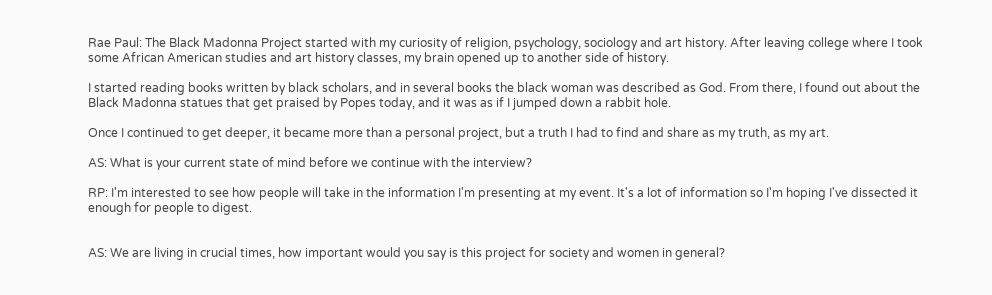Rae Paul: The Black Madonna Project started with my curiosity of religion, psychology, sociology and art history. After leaving college where I took some African American studies and art history classes, my brain opened up to another side of history.

I started reading books written by black scholars, and in several books the black woman was described as God. From there, I found out about the Black Madonna statues that get praised by Popes today, and it was as if I jumped down a rabbit hole.

Once I continued to get deeper, it became more than a personal project, but a truth I had to find and share as my truth, as my art.

AS: What is your current state of mind before we continue with the interview?

RP: I'm interested to see how people will take in the information I'm presenting at my event. It's a lot of information so I'm hoping I've dissected it enough for people to digest.


AS: We are living in crucial times, how important would you say is this project for society and women in general?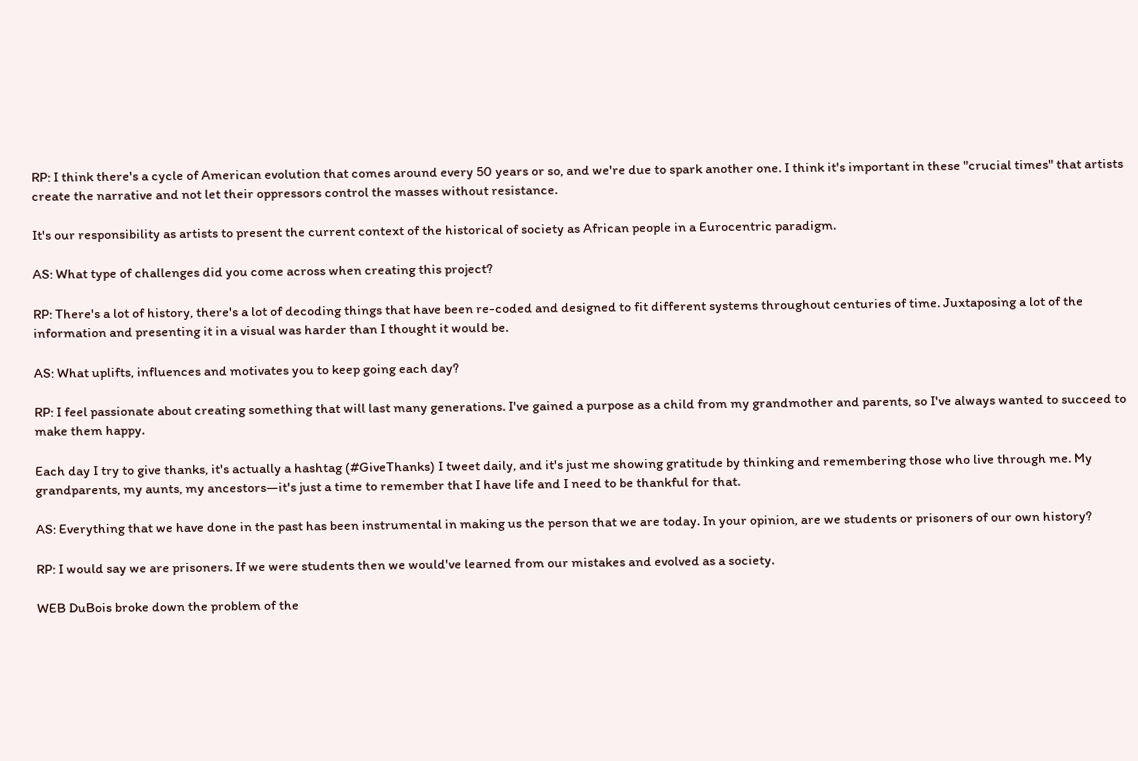RP: I think there's a cycle of American evolution that comes around every 50 years or so, and we're due to spark another one. I think it's important in these "crucial times" that artists create the narrative and not let their oppressors control the masses without resistance.

It's our responsibility as artists to present the current context of the historical of society as African people in a Eurocentric paradigm.

AS: What type of challenges did you come across when creating this project?

RP: There's a lot of history, there's a lot of decoding things that have been re-coded and designed to fit different systems throughout centuries of time. Juxtaposing a lot of the information and presenting it in a visual was harder than I thought it would be.

AS: What uplifts, influences and motivates you to keep going each day?

RP: I feel passionate about creating something that will last many generations. I've gained a purpose as a child from my grandmother and parents, so I've always wanted to succeed to make them happy.

Each day I try to give thanks, it's actually a hashtag (#GiveThanks) I tweet daily, and it's just me showing gratitude by thinking and remembering those who live through me. My grandparents, my aunts, my ancestors—it's just a time to remember that I have life and I need to be thankful for that.

AS: Everything that we have done in the past has been instrumental in making us the person that we are today. In your opinion, are we students or prisoners of our own history?

RP: I would say we are prisoners. If we were students then we would've learned from our mistakes and evolved as a society.

WEB DuBois broke down the problem of the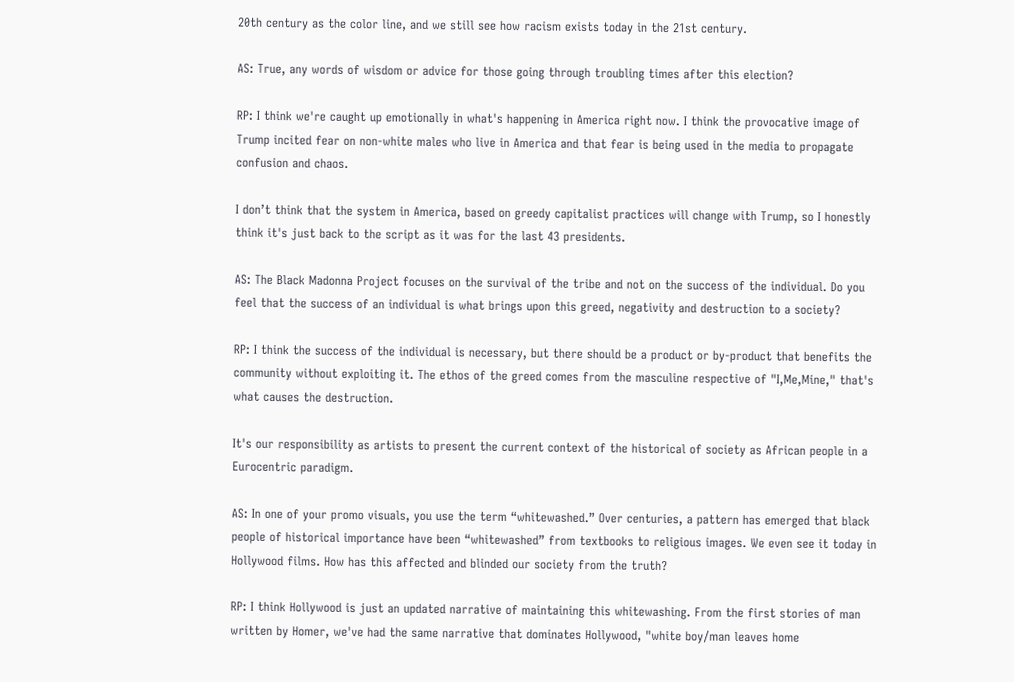20th century as the color line, and we still see how racism exists today in the 21st century.

AS: True, any words of wisdom or advice for those going through troubling times after this election?

RP: I think we're caught up emotionally in what's happening in America right now. I think the provocative image of Trump incited fear on non-white males who live in America and that fear is being used in the media to propagate confusion and chaos.

I don’t think that the system in America, based on greedy capitalist practices will change with Trump, so I honestly think it's just back to the script as it was for the last 43 presidents.

AS: The Black Madonna Project focuses on the survival of the tribe and not on the success of the individual. Do you feel that the success of an individual is what brings upon this greed, negativity and destruction to a society?

RP: I think the success of the individual is necessary, but there should be a product or by-product that benefits the community without exploiting it. The ethos of the greed comes from the masculine respective of "I,Me,Mine," that's what causes the destruction.

It's our responsibility as artists to present the current context of the historical of society as African people in a Eurocentric paradigm.

AS: In one of your promo visuals, you use the term “whitewashed.” Over centuries, a pattern has emerged that black people of historical importance have been “whitewashed” from textbooks to religious images. We even see it today in Hollywood films. How has this affected and blinded our society from the truth?

RP: I think Hollywood is just an updated narrative of maintaining this whitewashing. From the first stories of man written by Homer, we've had the same narrative that dominates Hollywood, "white boy/man leaves home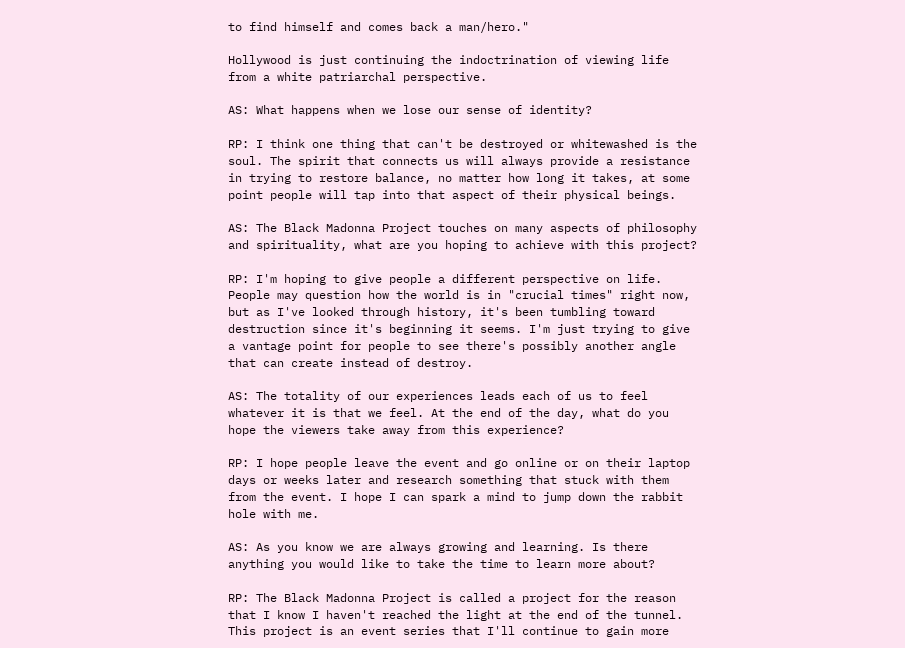to find himself and comes back a man/hero."

Hollywood is just continuing the indoctrination of viewing life from a white patriarchal perspective.

AS: What happens when we lose our sense of identity?

RP: I think one thing that can't be destroyed or whitewashed is the soul. The spirit that connects us will always provide a resistance in trying to restore balance, no matter how long it takes, at some point people will tap into that aspect of their physical beings.

AS: The Black Madonna Project touches on many aspects of philosophy and spirituality, what are you hoping to achieve with this project?

RP: I'm hoping to give people a different perspective on life. People may question how the world is in "crucial times" right now, but as I've looked through history, it's been tumbling toward destruction since it's beginning it seems. I'm just trying to give a vantage point for people to see there's possibly another angle that can create instead of destroy.

AS: The totality of our experiences leads each of us to feel whatever it is that we feel. At the end of the day, what do you hope the viewers take away from this experience?

RP: I hope people leave the event and go online or on their laptop days or weeks later and research something that stuck with them from the event. I hope I can spark a mind to jump down the rabbit hole with me.

AS: As you know we are always growing and learning. Is there anything you would like to take the time to learn more about?

RP: The Black Madonna Project is called a project for the reason that I know I haven't reached the light at the end of the tunnel. This project is an event series that I'll continue to gain more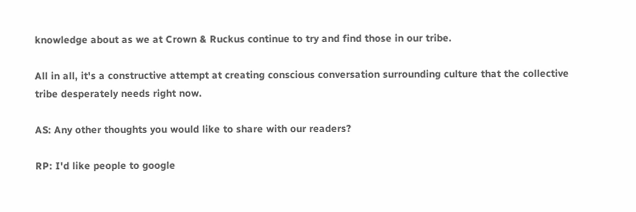knowledge about as we at Crown & Ruckus continue to try and find those in our tribe.

All in all, it's a constructive attempt at creating conscious conversation surrounding culture that the collective tribe desperately needs right now.

AS: Any other thoughts you would like to share with our readers?

RP: I'd like people to google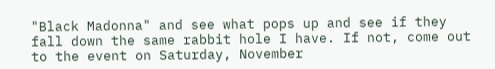"Black Madonna" and see what pops up and see if they fall down the same rabbit hole I have. If not, come out to the event on Saturday, November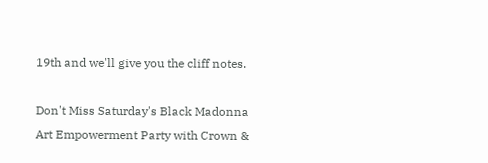19th and we'll give you the cliff notes.

Don't Miss Saturday's Black Madonna Art Empowerment Party with Crown &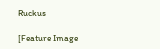Ruckus

[Feature Image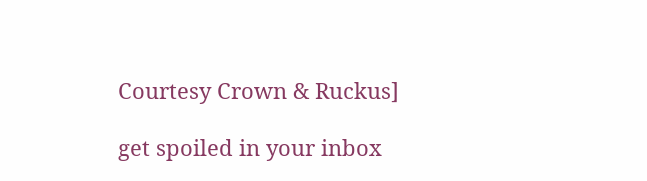Courtesy Crown & Ruckus]

get spoiled in your inbox